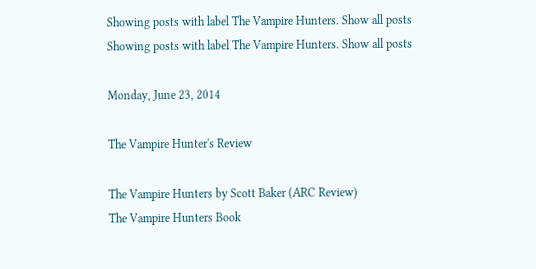Showing posts with label The Vampire Hunters. Show all posts
Showing posts with label The Vampire Hunters. Show all posts

Monday, June 23, 2014

The Vampire Hunter's Review

The Vampire Hunters by Scott Baker (ARC Review)
The Vampire Hunters Book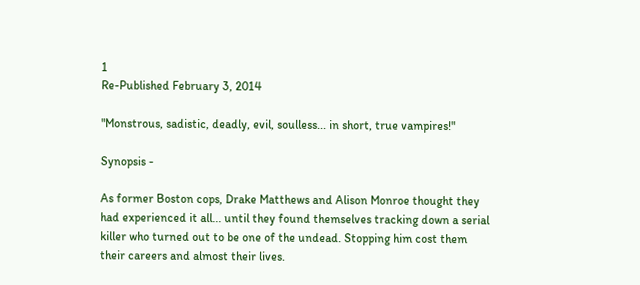1
Re-Published February 3, 2014

"Monstrous, sadistic, deadly, evil, soulless... in short, true vampires!"

Synopsis -

As former Boston cops, Drake Matthews and Alison Monroe thought they had experienced it all... until they found themselves tracking down a serial killer who turned out to be one of the undead. Stopping him cost them their careers and almost their lives.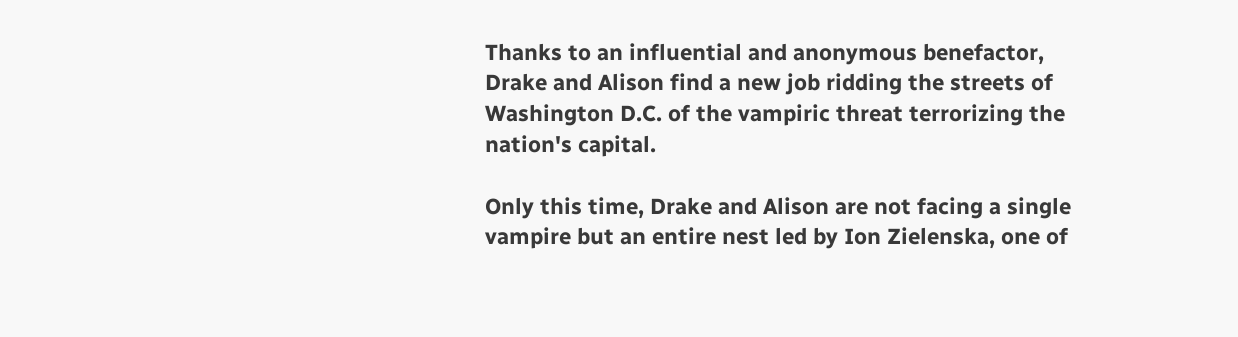Thanks to an influential and anonymous benefactor, Drake and Alison find a new job ridding the streets of Washington D.C. of the vampiric threat terrorizing the nation's capital.

Only this time, Drake and Alison are not facing a single vampire but an entire nest led by Ion Zielenska, one of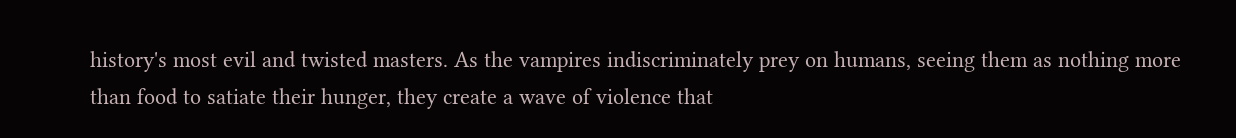history's most evil and twisted masters. As the vampires indiscriminately prey on humans, seeing them as nothing more than food to satiate their hunger, they create a wave of violence that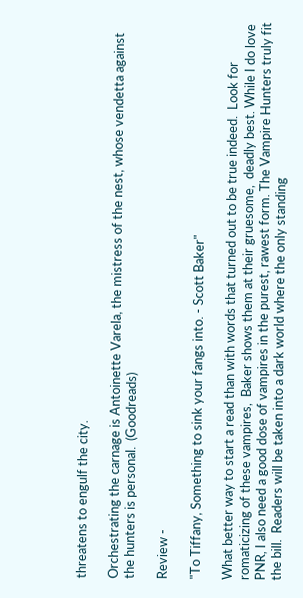threatens to engulf the city.

Orchestrating the carnage is Antoinette Varela, the mistress of the nest, whose vendetta against the hunters is personal.  (Goodreads)

Review -

"To Tiffany, Something to sink your fangs into. - Scott Baker"

What better way to start a read than with words that turned out to be true indeed.  Look for romaticizing of these vampires,  Baker shows them at their gruesome,  deadly best. While I do love PNR, I also need a good dose of vampires in the purest, rawest form. The Vampire Hunters truly fit the bill.  Readers will be taken into a dark world where the only standing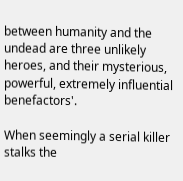between humanity and the undead are three unlikely heroes, and their mysterious, powerful, extremely influential benefactors'.

When seemingly a serial killer stalks the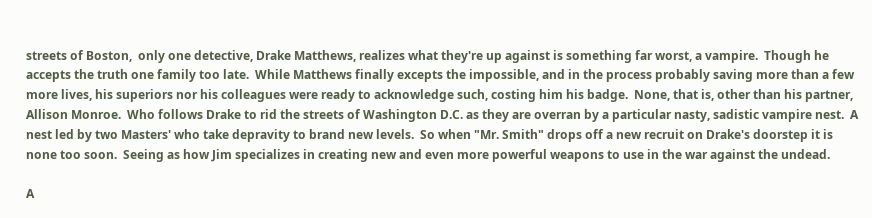streets of Boston,  only one detective, Drake Matthews, realizes what they're up against is something far worst, a vampire.  Though he accepts the truth one family too late.  While Matthews finally excepts the impossible, and in the process probably saving more than a few more lives, his superiors nor his colleagues were ready to acknowledge such, costing him his badge.  None, that is, other than his partner, Allison Monroe.  Who follows Drake to rid the streets of Washington D.C. as they are overran by a particular nasty, sadistic vampire nest.  A nest led by two Masters' who take depravity to brand new levels.  So when "Mr. Smith" drops off a new recruit on Drake's doorstep it is none too soon.  Seeing as how Jim specializes in creating new and even more powerful weapons to use in the war against the undead.

A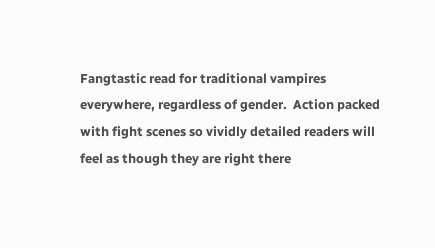Fangtastic read for traditional vampires everywhere, regardless of gender.  Action packed with fight scenes so vividly detailed readers will feel as though they are right there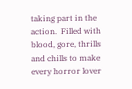taking part in the action.  Filled with blood, gore, thrills and chills to make every horror lover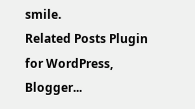smile.
Related Posts Plugin for WordPress, Blogger...